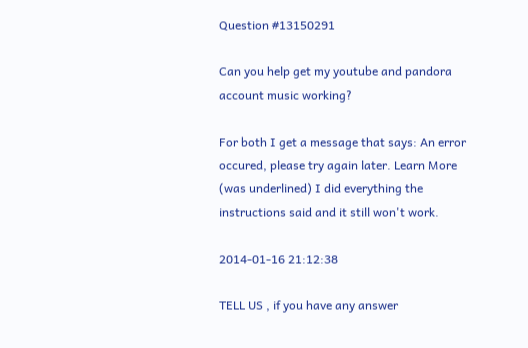Question #13150291

Can you help get my youtube and pandora account music working?

For both I get a message that says: An error occured, please try again later. Learn More (was underlined) I did everything the instructions said and it still won't work.

2014-01-16 21:12:38

TELL US , if you have any answer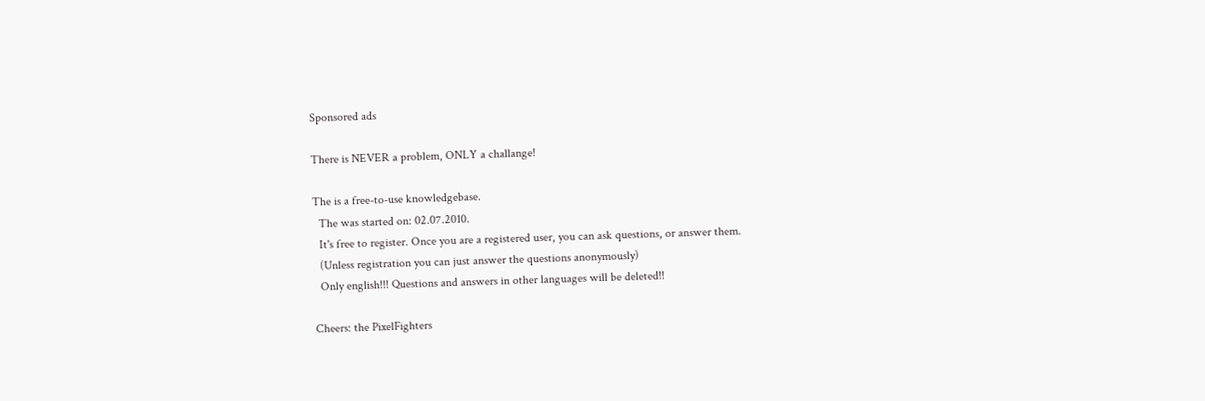Sponsored ads

There is NEVER a problem, ONLY a challange!

The is a free-to-use knowledgebase.
  The was started on: 02.07.2010.
  It's free to register. Once you are a registered user, you can ask questions, or answer them.
  (Unless registration you can just answer the questions anonymously)
  Only english!!! Questions and answers in other languages will be deleted!!

Cheers: the PixelFighters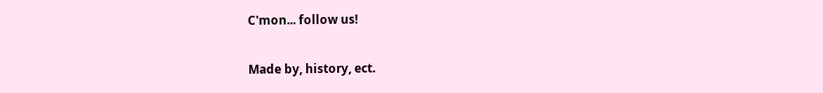C'mon... follow us!

Made by, history, ect.